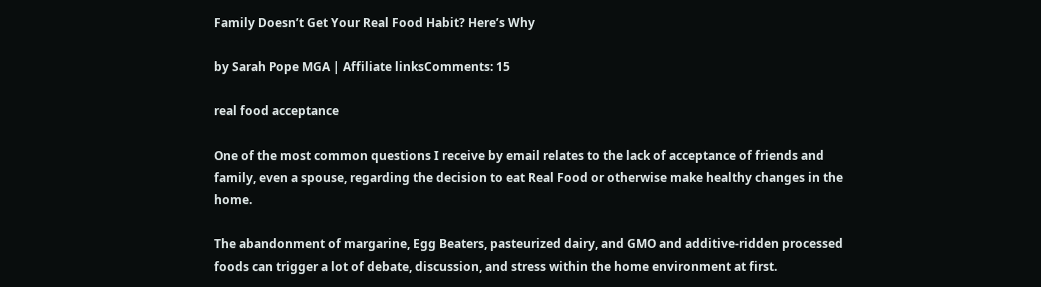Family Doesn’t Get Your Real Food Habit? Here’s Why

by Sarah Pope MGA | Affiliate linksComments: 15

real food acceptance

One of the most common questions I receive by email relates to the lack of acceptance of friends and family, even a spouse, regarding the decision to eat Real Food or otherwise make healthy changes in the home.

The abandonment of margarine, Egg Beaters, pasteurized dairy, and GMO and additive-ridden processed foods can trigger a lot of debate, discussion, and stress within the home environment at first.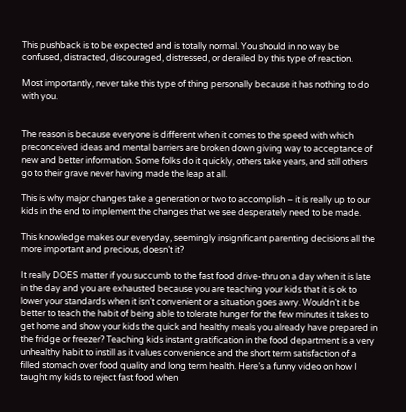This pushback is to be expected and is totally normal. You should in no way be confused, distracted, discouraged, distressed, or derailed by this type of reaction.

Most importantly, never take this type of thing personally because it has nothing to do with you.


The reason is because everyone is different when it comes to the speed with which preconceived ideas and mental barriers are broken down giving way to acceptance of new and better information. Some folks do it quickly, others take years, and still others go to their grave never having made the leap at all.

This is why major changes take a generation or two to accomplish – it is really up to our kids in the end to implement the changes that we see desperately need to be made.

This knowledge makes our everyday, seemingly insignificant parenting decisions all the more important and precious, doesn’t it?

It really DOES matter if you succumb to the fast food drive-thru on a day when it is late in the day and you are exhausted because you are teaching your kids that it is ok to lower your standards when it isn’t convenient or a situation goes awry. Wouldn’t it be better to teach the habit of being able to tolerate hunger for the few minutes it takes to get home and show your kids the quick and healthy meals you already have prepared in the fridge or freezer? Teaching kids instant gratification in the food department is a very unhealthy habit to instill as it values convenience and the short term satisfaction of a filled stomach over food quality and long term health. Here’s a funny video on how I taught my kids to reject fast food when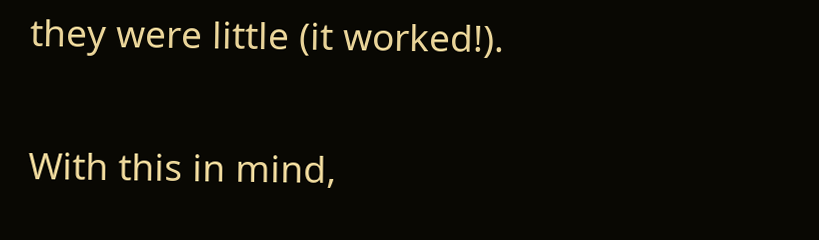they were little (it worked!).

With this in mind,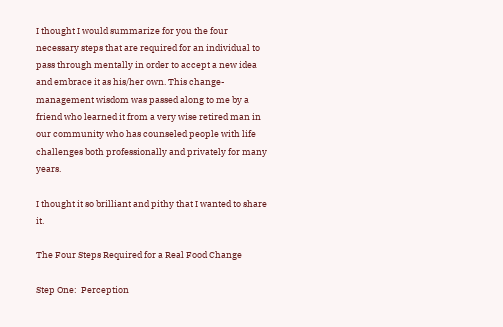I thought I would summarize for you the four necessary steps that are required for an individual to pass through mentally in order to accept a new idea and embrace it as his/her own. This change-management wisdom was passed along to me by a friend who learned it from a very wise retired man in our community who has counseled people with life challenges both professionally and privately for many years.

I thought it so brilliant and pithy that I wanted to share it.

The Four Steps Required for a Real Food Change

Step One:  Perception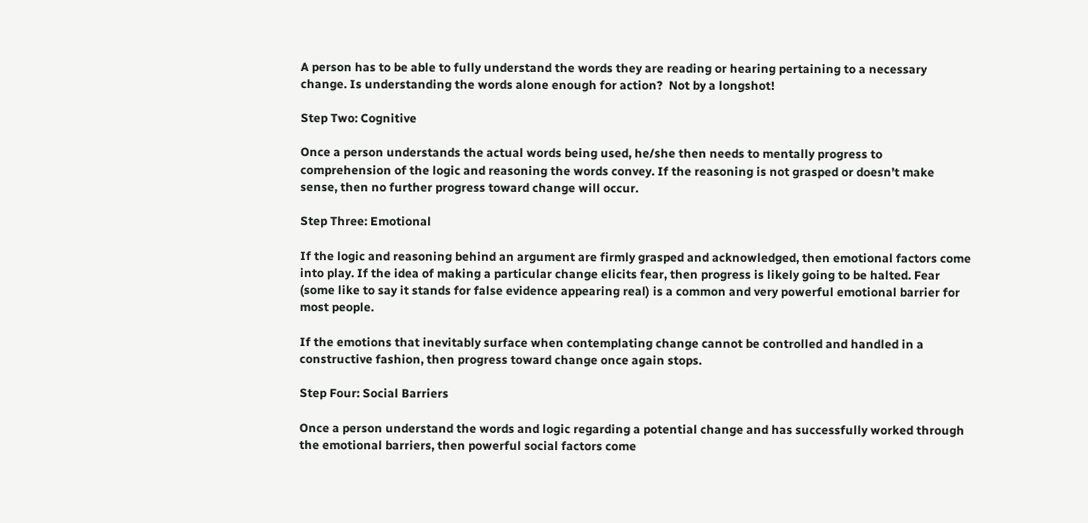A person has to be able to fully understand the words they are reading or hearing pertaining to a necessary change. Is understanding the words alone enough for action?  Not by a longshot!

Step Two: Cognitive

Once a person understands the actual words being used, he/she then needs to mentally progress to comprehension of the logic and reasoning the words convey. If the reasoning is not grasped or doesn’t make sense, then no further progress toward change will occur.

Step Three: Emotional

If the logic and reasoning behind an argument are firmly grasped and acknowledged, then emotional factors come into play. If the idea of making a particular change elicits fear, then progress is likely going to be halted. Fear (some like to say it stands for false evidence appearing real) is a common and very powerful emotional barrier for most people.

If the emotions that inevitably surface when contemplating change cannot be controlled and handled in a constructive fashion, then progress toward change once again stops.

Step Four: Social Barriers

Once a person understand the words and logic regarding a potential change and has successfully worked through the emotional barriers, then powerful social factors come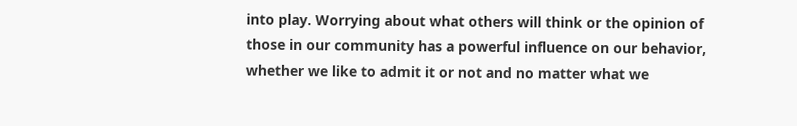into play. Worrying about what others will think or the opinion of those in our community has a powerful influence on our behavior, whether we like to admit it or not and no matter what we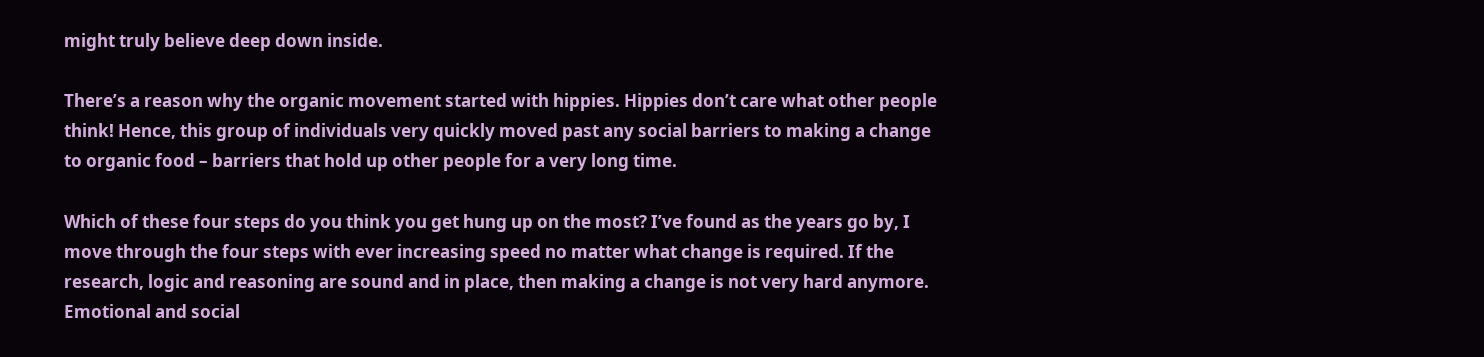might truly believe deep down inside.

There’s a reason why the organic movement started with hippies. Hippies don’t care what other people think! Hence, this group of individuals very quickly moved past any social barriers to making a change to organic food – barriers that hold up other people for a very long time.

Which of these four steps do you think you get hung up on the most? I’ve found as the years go by, I move through the four steps with ever increasing speed no matter what change is required. If the research, logic and reasoning are sound and in place, then making a change is not very hard anymore. Emotional and social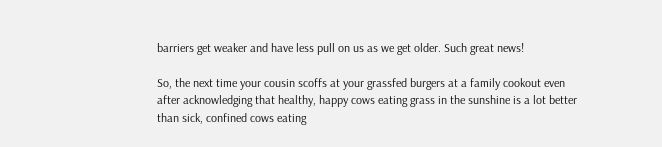barriers get weaker and have less pull on us as we get older. Such great news!

So, the next time your cousin scoffs at your grassfed burgers at a family cookout even after acknowledging that healthy, happy cows eating grass in the sunshine is a lot better than sick, confined cows eating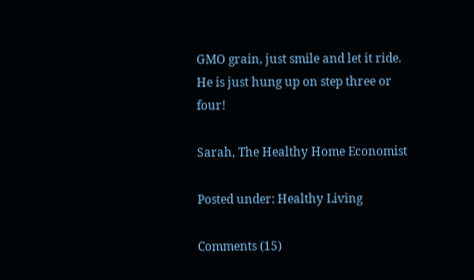GMO grain, just smile and let it ride. He is just hung up on step three or four!

Sarah, The Healthy Home Economist

Posted under: Healthy Living

Comments (15)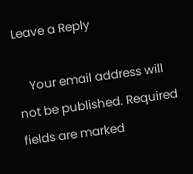Leave a Reply

    Your email address will not be published. Required fields are marked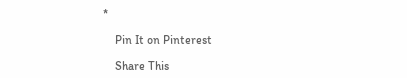*

    Pin It on Pinterest

    Share This